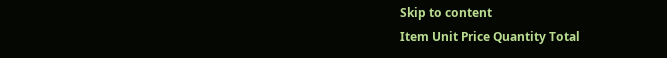Skip to content
Item Unit Price Quantity Total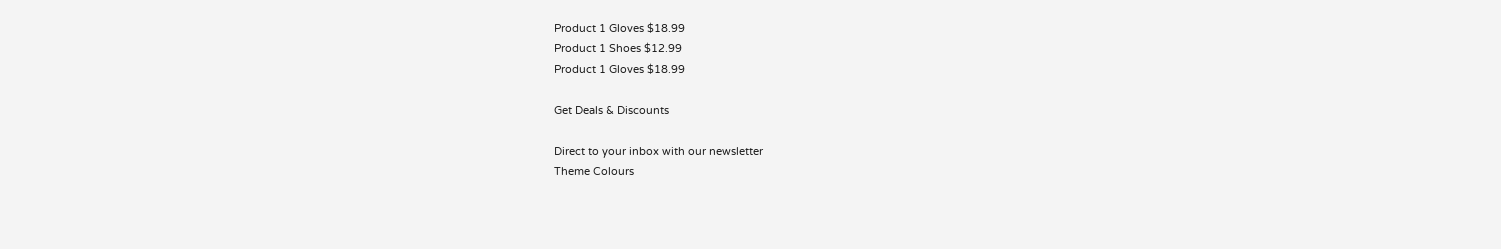Product 1 Gloves $18.99
Product 1 Shoes $12.99
Product 1 Gloves $18.99

Get Deals & Discounts

Direct to your inbox with our newsletter
Theme Colours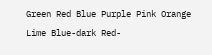Green Red Blue Purple Pink Orange Lime Blue-dark Red-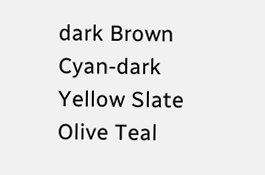dark Brown Cyan-dark Yellow Slate Olive Teal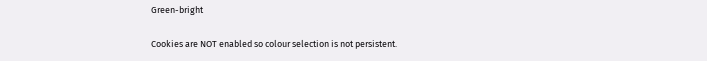Green-bright

Cookies are NOT enabled so colour selection is not persistent.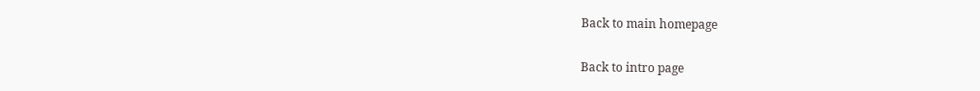Back to main homepage

Back to intro page